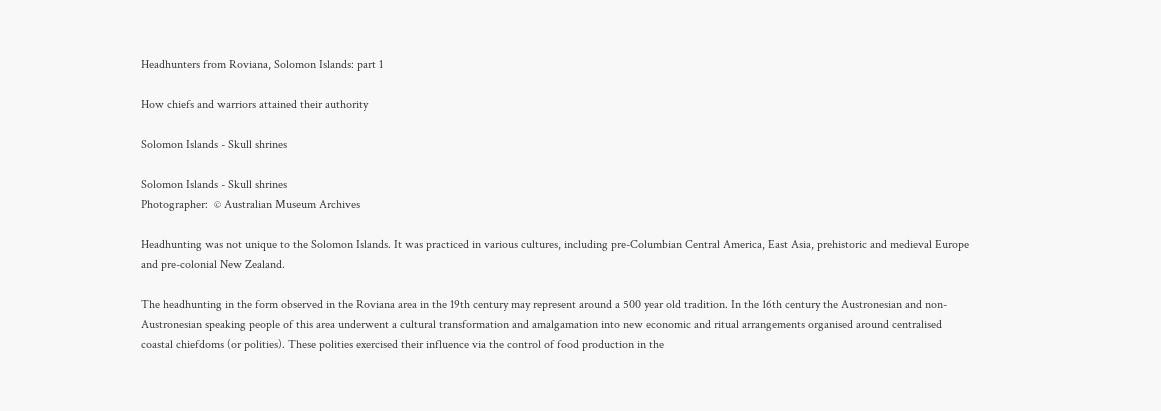Headhunters from Roviana, Solomon Islands: part 1

How chiefs and warriors attained their authority

Solomon Islands - Skull shrines

Solomon Islands - Skull shrines
Photographer:  © Australian Museum Archives

Headhunting was not unique to the Solomon Islands. It was practiced in various cultures, including pre-Columbian Central America, East Asia, prehistoric and medieval Europe and pre-colonial New Zealand.

The headhunting in the form observed in the Roviana area in the 19th century may represent around a 500 year old tradition. In the 16th century the Austronesian and non-Austronesian speaking people of this area underwent a cultural transformation and amalgamation into new economic and ritual arrangements organised around centralised coastal chiefdoms (or polities). These polities exercised their influence via the control of food production in the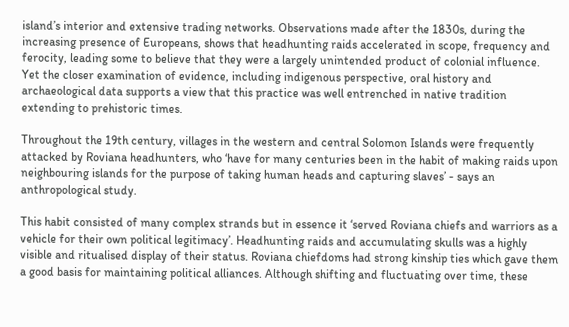island’s interior and extensive trading networks. Observations made after the 1830s, during the increasing presence of Europeans, shows that headhunting raids accelerated in scope, frequency and ferocity, leading some to believe that they were a largely unintended product of colonial influence. Yet the closer examination of evidence, including indigenous perspective, oral history and archaeological data supports a view that this practice was well entrenched in native tradition extending to prehistoric times.

Throughout the 19th century, villages in the western and central Solomon Islands were frequently attacked by Roviana headhunters, who ‘have for many centuries been in the habit of making raids upon neighbouring islands for the purpose of taking human heads and capturing slaves’ - says an anthropological study.

This habit consisted of many complex strands but in essence it ‘served Roviana chiefs and warriors as a vehicle for their own political legitimacy’. Headhunting raids and accumulating skulls was a highly visible and ritualised display of their status. Roviana chiefdoms had strong kinship ties which gave them a good basis for maintaining political alliances. Although shifting and fluctuating over time, these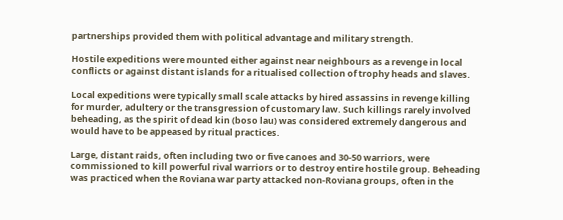partnerships provided them with political advantage and military strength.

Hostile expeditions were mounted either against near neighbours as a revenge in local conflicts or against distant islands for a ritualised collection of trophy heads and slaves.

Local expeditions were typically small scale attacks by hired assassins in revenge killing for murder, adultery or the transgression of customary law. Such killings rarely involved beheading, as the spirit of dead kin (boso lau) was considered extremely dangerous and would have to be appeased by ritual practices.

Large, distant raids, often including two or five canoes and 30-50 warriors, were commissioned to kill powerful rival warriors or to destroy entire hostile group. Beheading was practiced when the Roviana war party attacked non-Roviana groups, often in the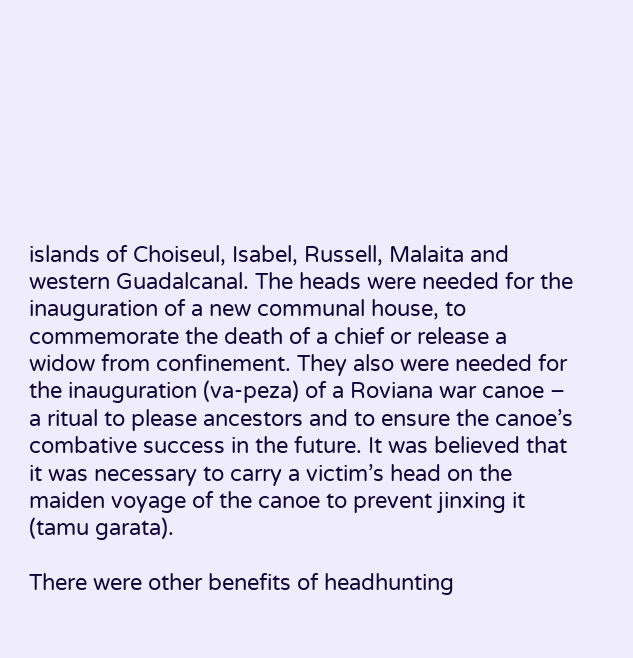islands of Choiseul, Isabel, Russell, Malaita and western Guadalcanal. The heads were needed for the inauguration of a new communal house, to commemorate the death of a chief or release a widow from confinement. They also were needed for the inauguration (va-peza) of a Roviana war canoe – a ritual to please ancestors and to ensure the canoe’s combative success in the future. It was believed that it was necessary to carry a victim’s head on the maiden voyage of the canoe to prevent jinxing it (tamu garata).

There were other benefits of headhunting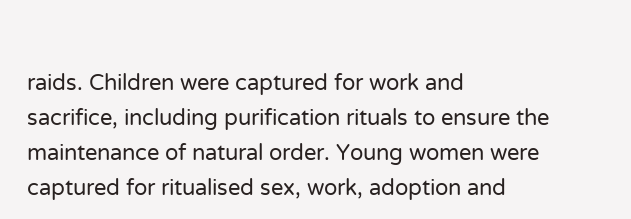raids. Children were captured for work and sacrifice, including purification rituals to ensure the maintenance of natural order. Young women were captured for ritualised sex, work, adoption and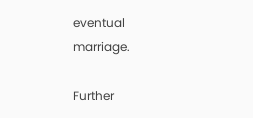eventual marriage.

Further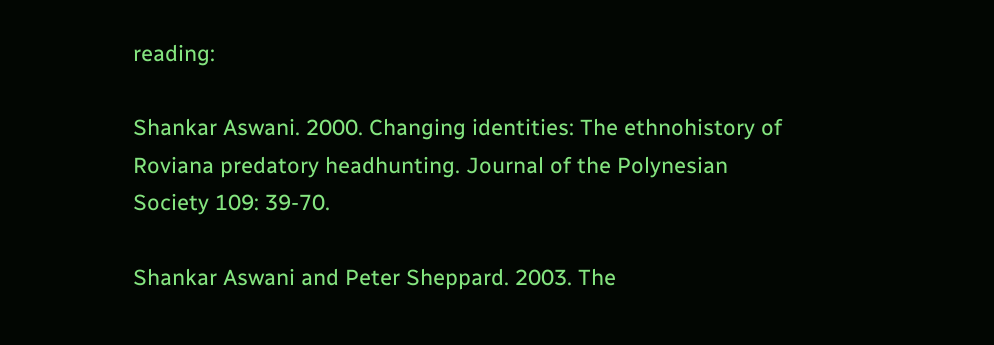reading:

Shankar Aswani. 2000. Changing identities: The ethnohistory of Roviana predatory headhunting. Journal of the Polynesian Society 109: 39-70.

Shankar Aswani and Peter Sheppard. 2003. The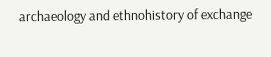archaeology and ethnohistory of exchange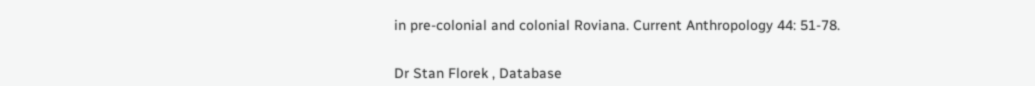in pre-colonial and colonial Roviana. Current Anthropology 44: 51-78.


Dr Stan Florek , Database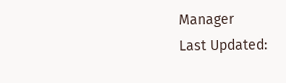Manager
Last Updated: